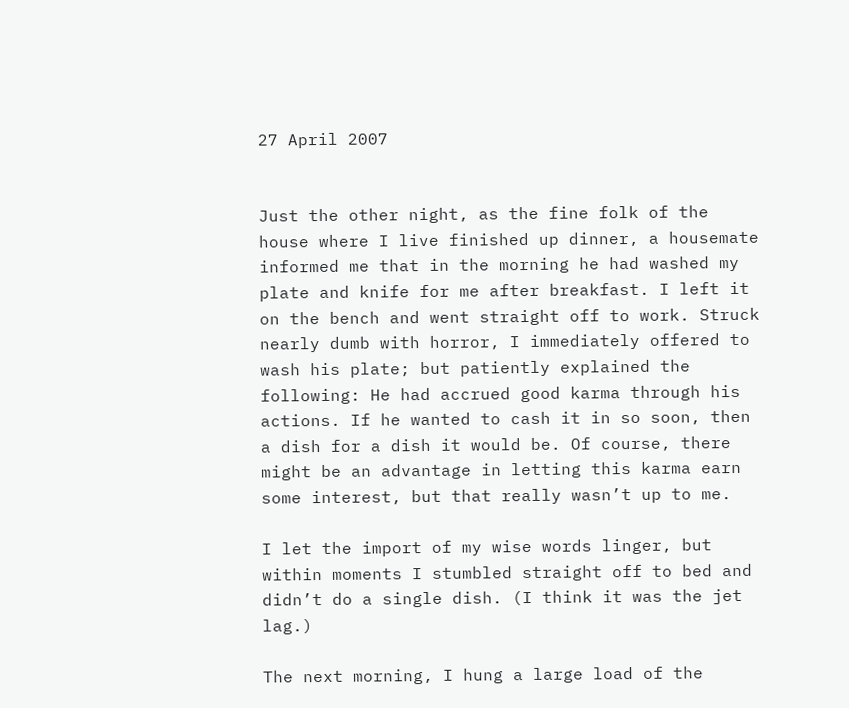27 April 2007


Just the other night, as the fine folk of the house where I live finished up dinner, a housemate informed me that in the morning he had washed my plate and knife for me after breakfast. I left it on the bench and went straight off to work. Struck nearly dumb with horror, I immediately offered to wash his plate; but patiently explained the following: He had accrued good karma through his actions. If he wanted to cash it in so soon, then a dish for a dish it would be. Of course, there might be an advantage in letting this karma earn some interest, but that really wasn’t up to me.

I let the import of my wise words linger, but within moments I stumbled straight off to bed and didn’t do a single dish. (I think it was the jet lag.)

The next morning, I hung a large load of the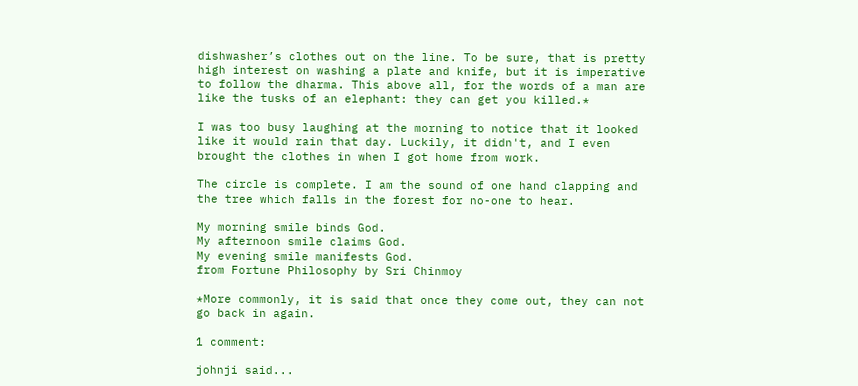dishwasher’s clothes out on the line. To be sure, that is pretty high interest on washing a plate and knife, but it is imperative to follow the dharma. This above all, for the words of a man are like the tusks of an elephant: they can get you killed.*

I was too busy laughing at the morning to notice that it looked like it would rain that day. Luckily, it didn't, and I even brought the clothes in when I got home from work.

The circle is complete. I am the sound of one hand clapping and the tree which falls in the forest for no-one to hear.

My morning smile binds God.
My afternoon smile claims God.
My evening smile manifests God.
from Fortune Philosophy by Sri Chinmoy

*More commonly, it is said that once they come out, they can not go back in again.

1 comment:

johnji said...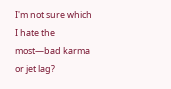I'm not sure which I hate the most—bad karma or jet lag?